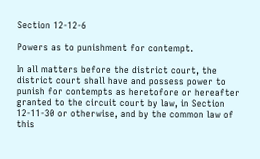Section 12-12-6

Powers as to punishment for contempt.

In all matters before the district court, the district court shall have and possess power to punish for contempts as heretofore or hereafter granted to the circuit court by law, in Section 12-11-30 or otherwise, and by the common law of this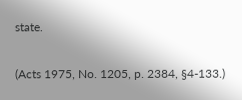state.

(Acts 1975, No. 1205, p. 2384, §4-133.)